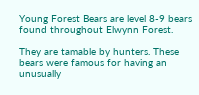Young Forest Bears are level 8-9 bears found throughout Elwynn Forest.

They are tamable by hunters. These bears were famous for having an unusually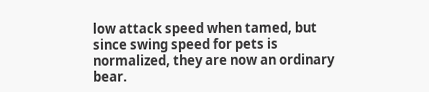low attack speed when tamed, but since swing speed for pets is normalized, they are now an ordinary bear.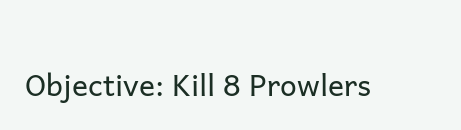Objective: Kill 8 Prowlers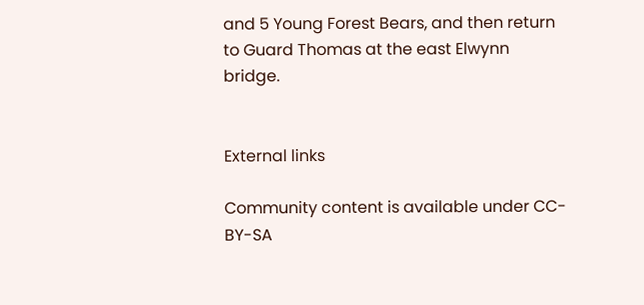and 5 Young Forest Bears, and then return to Guard Thomas at the east Elwynn bridge.


External links

Community content is available under CC-BY-SA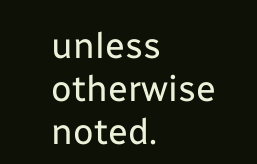unless otherwise noted.